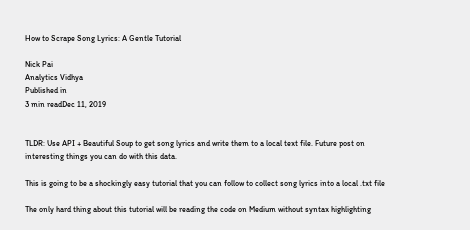How to Scrape Song Lyrics: A Gentle Tutorial

Nick Pai
Analytics Vidhya
Published in
3 min readDec 11, 2019


TLDR: Use API + Beautiful Soup to get song lyrics and write them to a local text file. Future post on interesting things you can do with this data.

This is going to be a shockingly easy tutorial that you can follow to collect song lyrics into a local .txt file

The only hard thing about this tutorial will be reading the code on Medium without syntax highlighting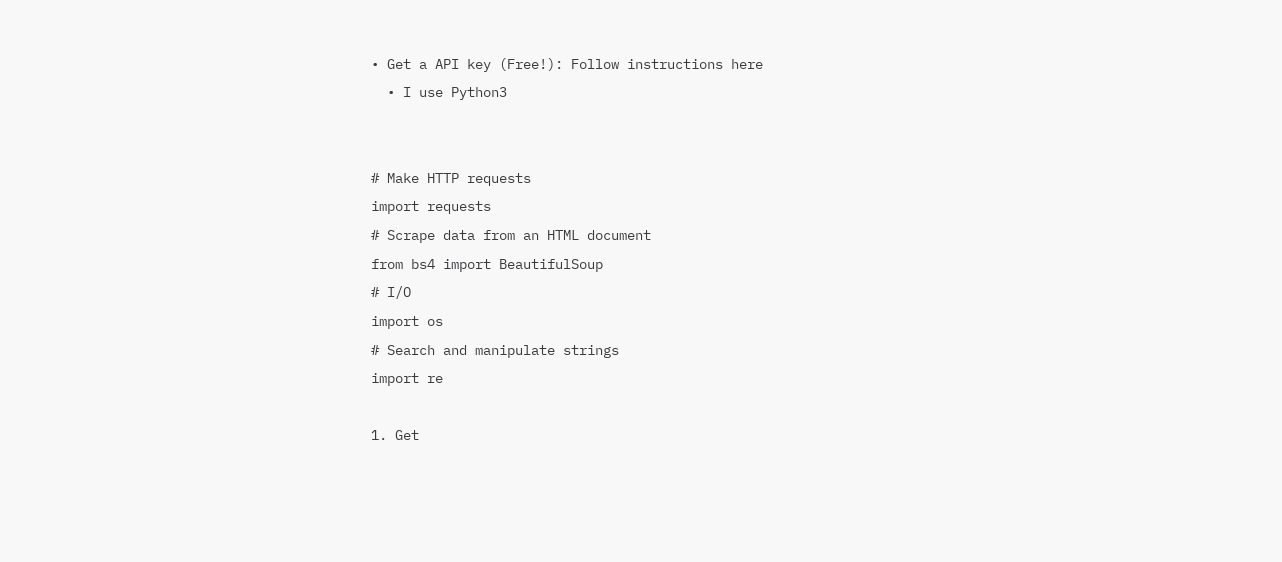• Get a API key (Free!): Follow instructions here
  • I use Python3


# Make HTTP requests
import requests
# Scrape data from an HTML document
from bs4 import BeautifulSoup
# I/O
import os
# Search and manipulate strings
import re

1. Get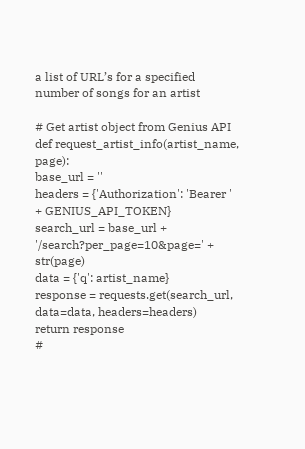a list of URL’s for a specified number of songs for an artist

# Get artist object from Genius API
def request_artist_info(artist_name, page):
base_url = ''
headers = {'Authorization': 'Bearer ' + GENIUS_API_TOKEN}
search_url = base_url + '/search?per_page=10&page=' + str(page)
data = {'q': artist_name}
response = requests.get(search_url, data=data, headers=headers)
return response
#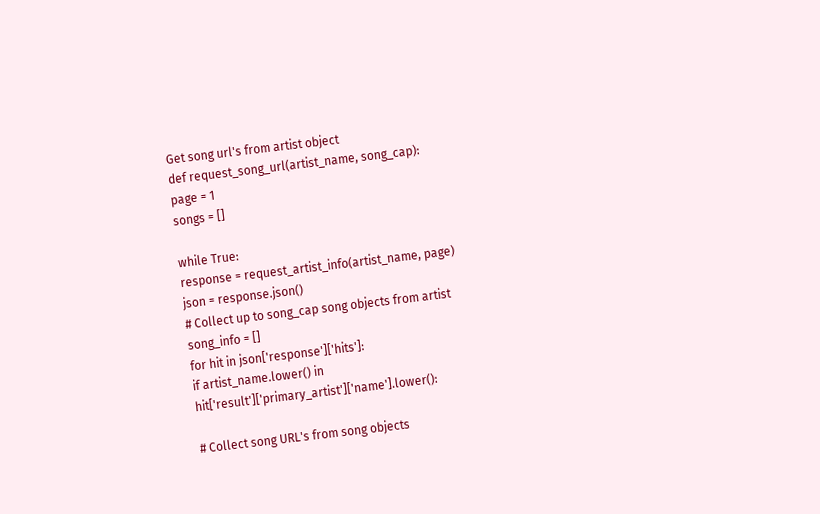Get song url's from artist object
def request_song_url(artist_name, song_cap):
page = 1
songs = []

while True:
response = request_artist_info(artist_name, page)
json = response.json()
# Collect up to song_cap song objects from artist
song_info = []
for hit in json['response']['hits']:
if artist_name.lower() in hit['result']['primary_artist']['name'].lower():

# Collect song URL's from song objects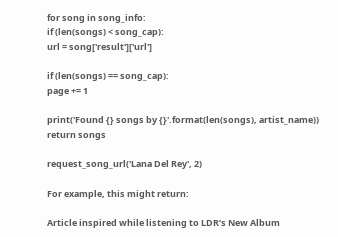for song in song_info:
if (len(songs) < song_cap):
url = song['result']['url']

if (len(songs) == song_cap):
page += 1

print('Found {} songs by {}'.format(len(songs), artist_name))
return songs

request_song_url('Lana Del Rey', 2)

For example, this might return:

Article inspired while listening to LDR’s New Album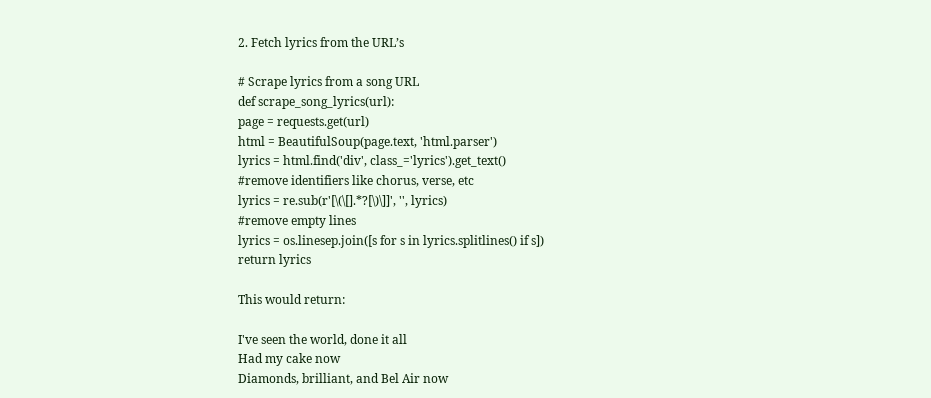2. Fetch lyrics from the URL’s

# Scrape lyrics from a song URL
def scrape_song_lyrics(url):
page = requests.get(url)
html = BeautifulSoup(page.text, 'html.parser')
lyrics = html.find('div', class_='lyrics').get_text()
#remove identifiers like chorus, verse, etc
lyrics = re.sub(r'[\(\[].*?[\)\]]', '', lyrics)
#remove empty lines
lyrics = os.linesep.join([s for s in lyrics.splitlines() if s])
return lyrics

This would return:

I've seen the world, done it all
Had my cake now
Diamonds, brilliant, and Bel Air now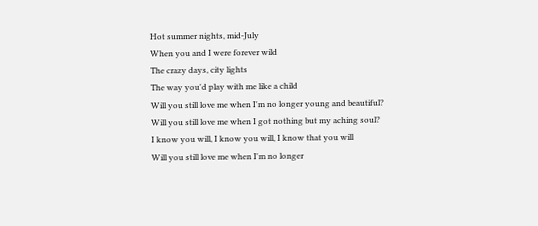Hot summer nights, mid-July
When you and I were forever wild
The crazy days, city lights
The way you'd play with me like a child
Will you still love me when I'm no longer young and beautiful?
Will you still love me when I got nothing but my aching soul?
I know you will, I know you will, I know that you will
Will you still love me when I'm no longer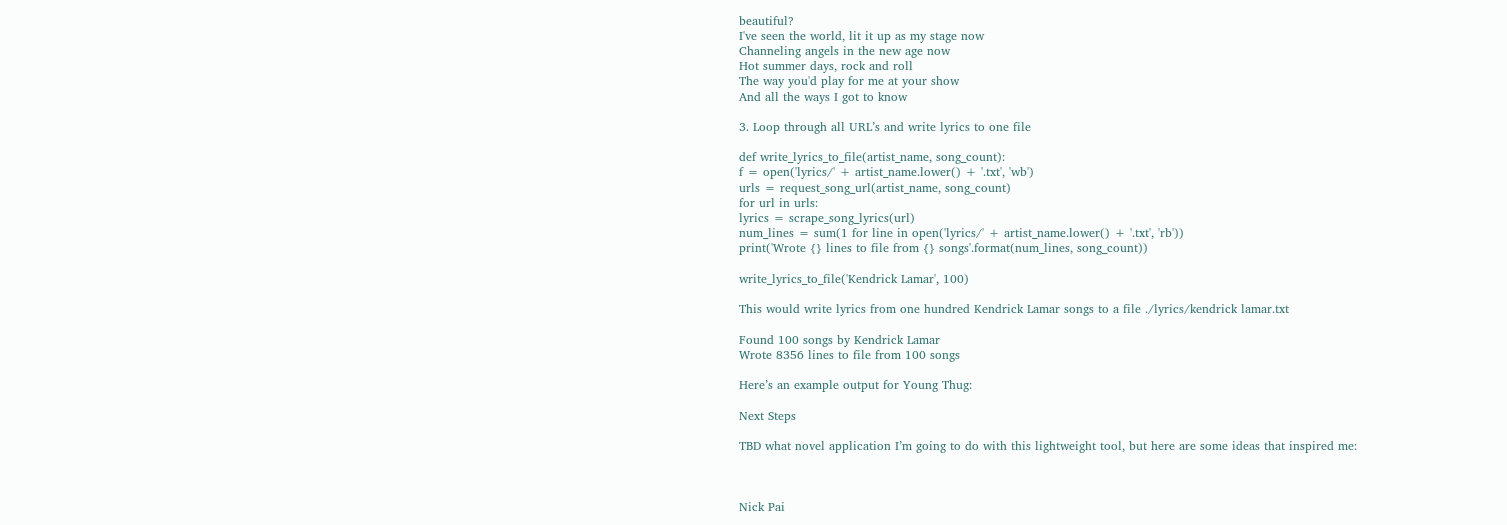beautiful?
I've seen the world, lit it up as my stage now
Channeling angels in the new age now
Hot summer days, rock and roll
The way you'd play for me at your show
And all the ways I got to know

3. Loop through all URL’s and write lyrics to one file

def write_lyrics_to_file(artist_name, song_count):
f = open('lyrics/' + artist_name.lower() + '.txt', 'wb')
urls = request_song_url(artist_name, song_count)
for url in urls:
lyrics = scrape_song_lyrics(url)
num_lines = sum(1 for line in open('lyrics/' + artist_name.lower() + '.txt', 'rb'))
print('Wrote {} lines to file from {} songs'.format(num_lines, song_count))

write_lyrics_to_file('Kendrick Lamar', 100)

This would write lyrics from one hundred Kendrick Lamar songs to a file ./lyrics/kendrick lamar.txt

Found 100 songs by Kendrick Lamar
Wrote 8356 lines to file from 100 songs

Here’s an example output for Young Thug:

Next Steps

TBD what novel application I’m going to do with this lightweight tool, but here are some ideas that inspired me:



Nick Pai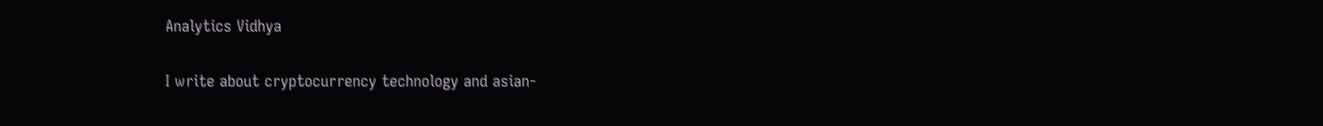Analytics Vidhya

I write about cryptocurrency technology and asian-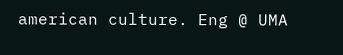american culture. Eng @ UMA